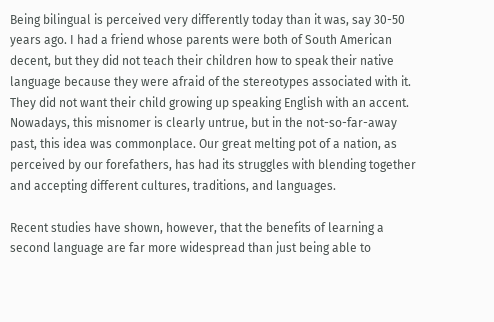Being bilingual is perceived very differently today than it was, say 30-50 years ago. I had a friend whose parents were both of South American decent, but they did not teach their children how to speak their native language because they were afraid of the stereotypes associated with it. They did not want their child growing up speaking English with an accent. Nowadays, this misnomer is clearly untrue, but in the not-so-far-away past, this idea was commonplace. Our great melting pot of a nation, as perceived by our forefathers, has had its struggles with blending together and accepting different cultures, traditions, and languages.

Recent studies have shown, however, that the benefits of learning a second language are far more widespread than just being able to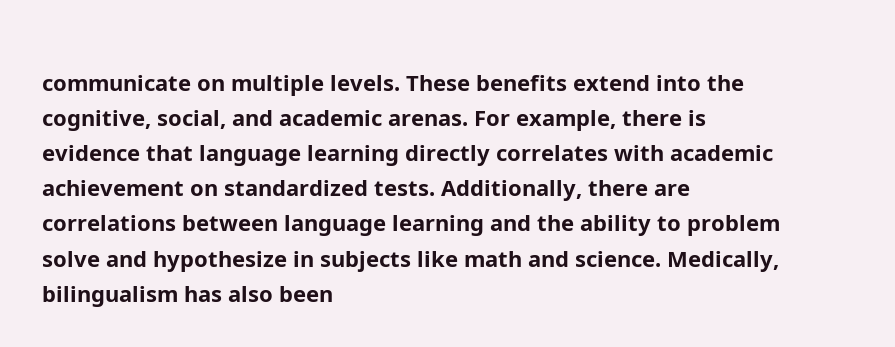communicate on multiple levels. These benefits extend into the cognitive, social, and academic arenas. For example, there is evidence that language learning directly correlates with academic achievement on standardized tests. Additionally, there are correlations between language learning and the ability to problem solve and hypothesize in subjects like math and science. Medically, bilingualism has also been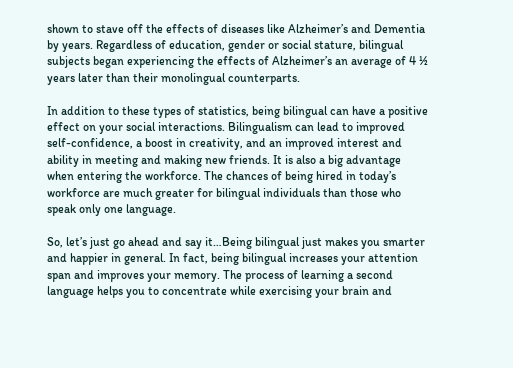shown to stave off the effects of diseases like Alzheimer’s and Dementia by years. Regardless of education, gender or social stature, bilingual subjects began experiencing the effects of Alzheimer’s an average of 4 ½ years later than their monolingual counterparts.

In addition to these types of statistics, being bilingual can have a positive effect on your social interactions. Bilingualism can lead to improved self-confidence, a boost in creativity, and an improved interest and ability in meeting and making new friends. It is also a big advantage when entering the workforce. The chances of being hired in today’s workforce are much greater for bilingual individuals than those who speak only one language.

So, let’s just go ahead and say it…Being bilingual just makes you smarter and happier in general. In fact, being bilingual increases your attention span and improves your memory. The process of learning a second language helps you to concentrate while exercising your brain and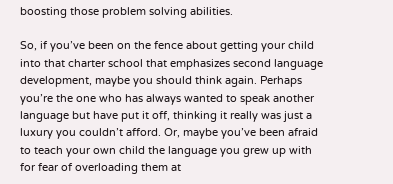boosting those problem solving abilities.

So, if you’ve been on the fence about getting your child into that charter school that emphasizes second language development, maybe you should think again. Perhaps you’re the one who has always wanted to speak another language but have put it off, thinking it really was just a luxury you couldn’t afford. Or, maybe you’ve been afraid to teach your own child the language you grew up with for fear of overloading them at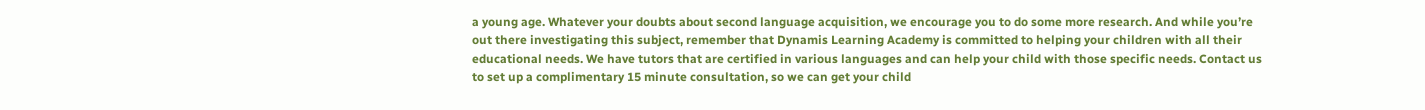a young age. Whatever your doubts about second language acquisition, we encourage you to do some more research. And while you’re out there investigating this subject, remember that Dynamis Learning Academy is committed to helping your children with all their educational needs. We have tutors that are certified in various languages and can help your child with those specific needs. Contact us to set up a complimentary 15 minute consultation, so we can get your child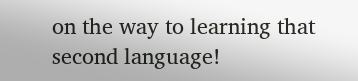on the way to learning that second language!